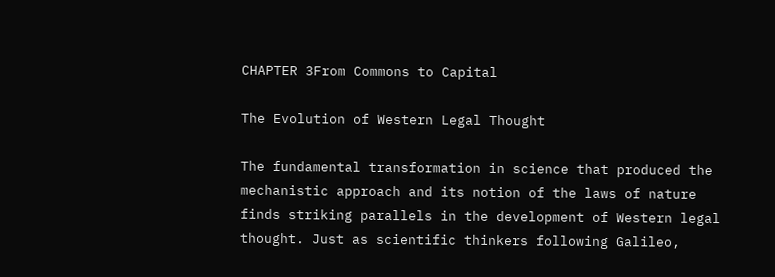CHAPTER 3From Commons to Capital

The Evolution of Western Legal Thought

The fundamental transformation in science that produced the mechanistic approach and its notion of the laws of nature finds striking parallels in the development of Western legal thought. Just as scientific thinkers following Galileo,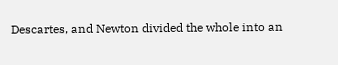Descartes, and Newton divided the whole into an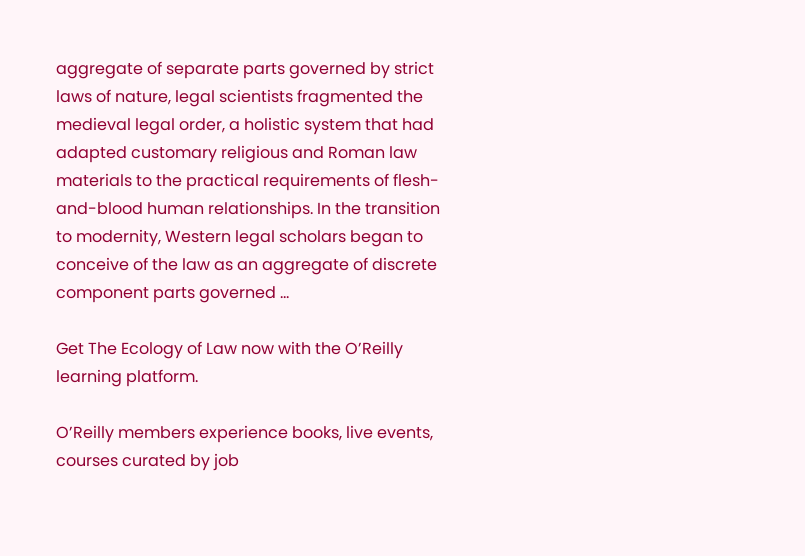aggregate of separate parts governed by strict laws of nature, legal scientists fragmented the medieval legal order, a holistic system that had adapted customary religious and Roman law materials to the practical requirements of flesh-and-blood human relationships. In the transition to modernity, Western legal scholars began to conceive of the law as an aggregate of discrete component parts governed ...

Get The Ecology of Law now with the O’Reilly learning platform.

O’Reilly members experience books, live events, courses curated by job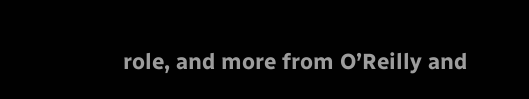role, and more from O’Reilly and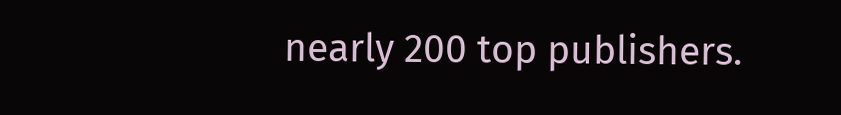nearly 200 top publishers.